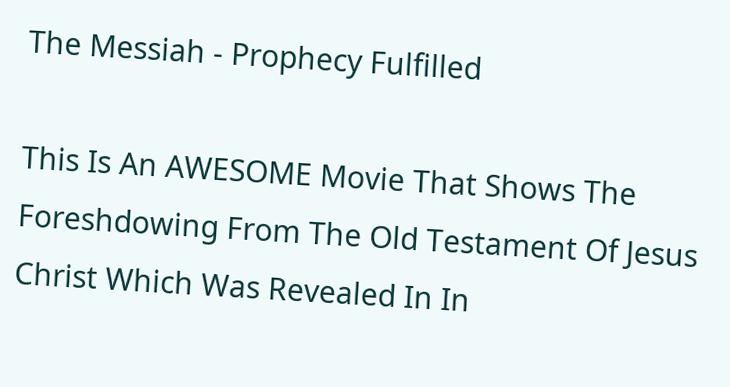The Messiah - Prophecy Fulfilled

This Is An AWESOME Movie That Shows The Foreshdowing From The Old Testament Of Jesus Christ Which Was Revealed In In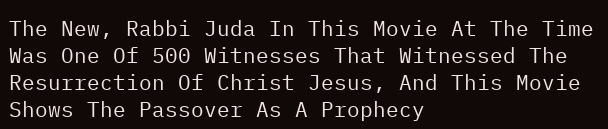The New, Rabbi Juda In This Movie At The Time Was One Of 500 Witnesses That Witnessed The Resurrection Of Christ Jesus, And This Movie Shows The Passover As A Prophecy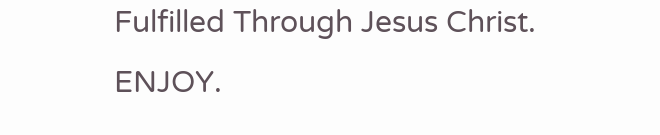Fulfilled Through Jesus Christ. ENJOY.